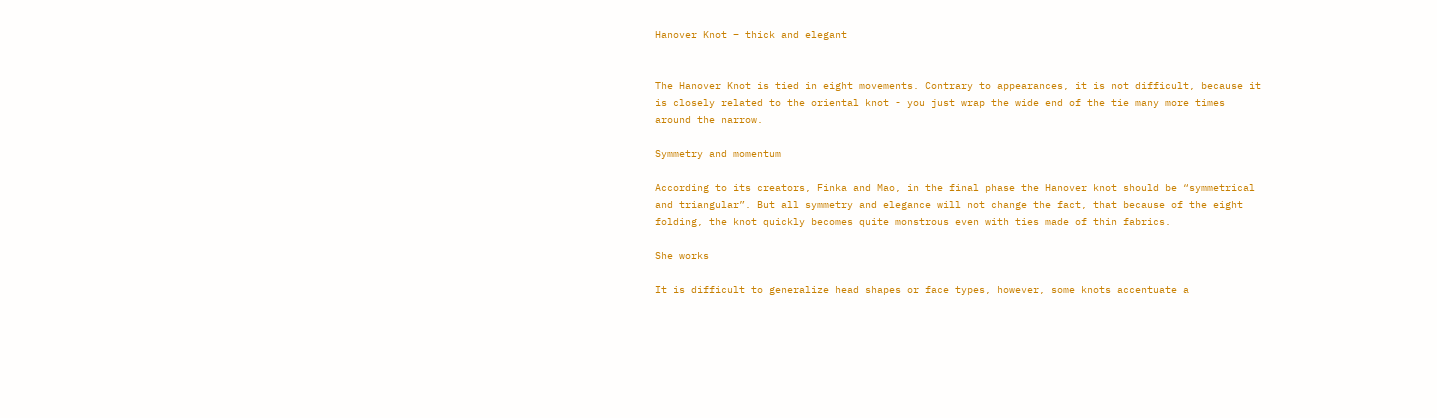Hanover Knot – thick and elegant


The Hanover Knot is tied in eight movements. Contrary to appearances, it is not difficult, because it is closely related to the oriental knot - you just wrap the wide end of the tie many more times around the narrow.

Symmetry and momentum

According to its creators, Finka and Mao, in the final phase the Hanover knot should be “symmetrical and triangular”. But all symmetry and elegance will not change the fact, that because of the eight folding, the knot quickly becomes quite monstrous even with ties made of thin fabrics.

She works

It is difficult to generalize head shapes or face types, however, some knots accentuate a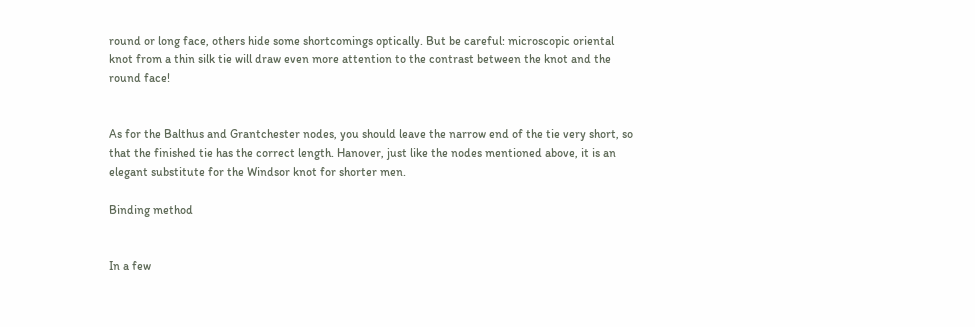round or long face, others hide some shortcomings optically. But be careful: microscopic oriental knot from a thin silk tie will draw even more attention to the contrast between the knot and the round face!


As for the Balthus and Grantchester nodes, you should leave the narrow end of the tie very short, so that the finished tie has the correct length. Hanover, just like the nodes mentioned above, it is an elegant substitute for the Windsor knot for shorter men.

Binding method


In a few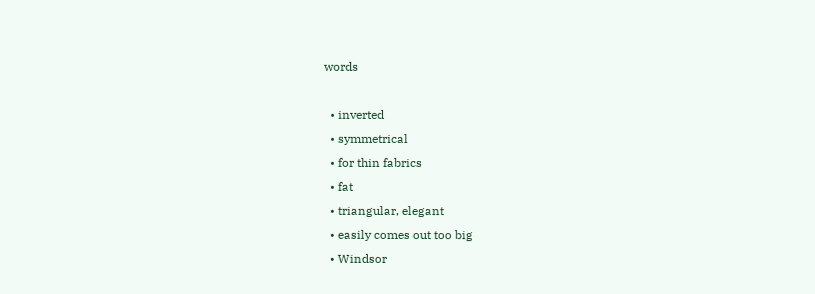words

  • inverted
  • symmetrical
  • for thin fabrics
  • fat
  • triangular, elegant
  • easily comes out too big
  • Windsor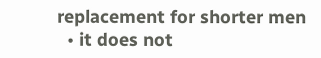replacement for shorter men
  • it does not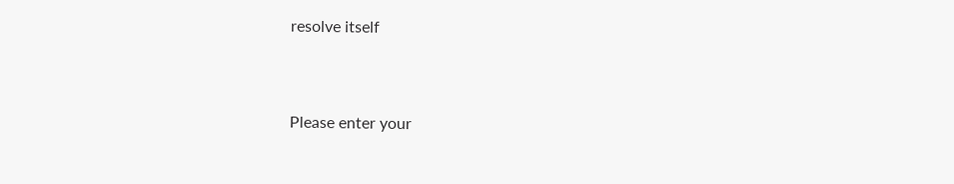resolve itself


Please enter your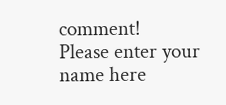comment!
Please enter your name here